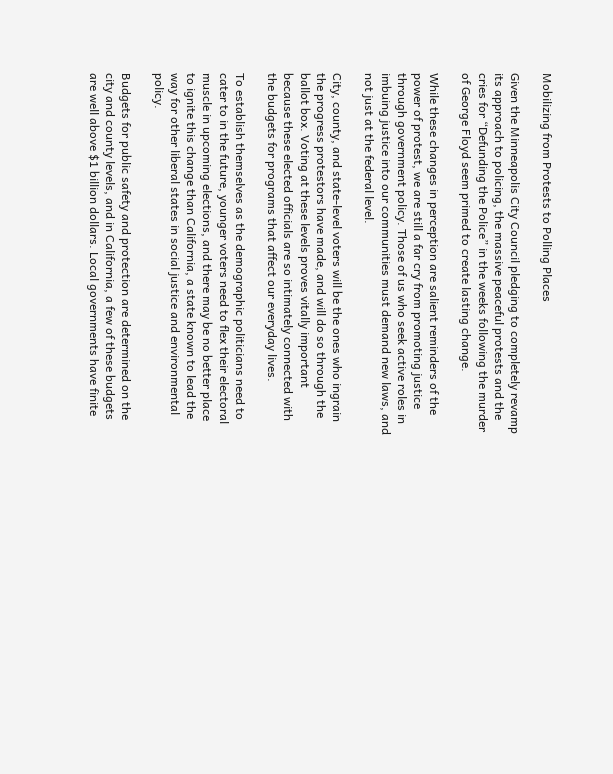Mobilizing from Protests to Polling Places

Given the Minneapolis City Council pledging to completely revamp its approach to policing, the massive peaceful protests and the cries for “Defunding the Police” in the weeks following the murder of George Floyd seem primed to create lasting change.

While these changes in perception are salient reminders of the power of protest, we are still a far cry from promoting justice through government policy. Those of us who seek active roles in imbuing justice into our communities must demand new laws, and not just at the federal level.

City, county, and state-level voters will be the ones who ingrain the progress protestors have made, and will do so through the ballot box. Voting at these levels proves vitally important because these elected officials are so intimately connected with the budgets for programs that affect our everyday lives.

To establish themselves as the demographic politicians need to cater to in the future, younger voters need to flex their electoral muscle in upcoming elections, and there may be no better place to ignite this change than California, a state known to lead the way for other liberal states in social justice and environmental policy.

Budgets for public safety and protection are determined on the city and county levels, and in California, a few of these budgets are well above $1 billion dollars. Local governments have finite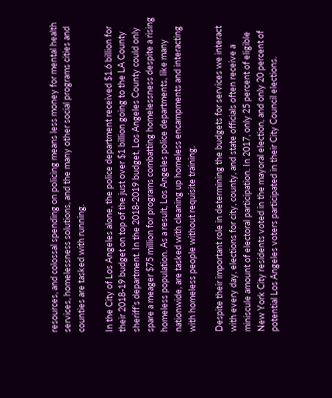resources, and colossal spending on policing means less money for mental health services, homelessness solutions, and the many other social programs cities and counties are tasked with running.

In the City of Los Angeles alone, the police department received $1.6 billion for their 2018-19 budget on top of the just over $1 billion going to the LA County sheriff’s department. In the 2018-2019 budget, Los Angeles County could only spare a meager $75 million for programs combatting homelessness despite a rising homeless population. As a result, Los Angeles police departments, like many nationwide, are tasked with cleaning up homeless encampments and interacting with homeless people without requisite training.

Despite their important role in determining the budgets for services we interact with every day, elections for city, county, and state officials often receive a miniscule amount of electoral participation. In 2017, only 25 percent of eligible New York City residents voted in the mayoral election, and only 20 percent of potential Los Angeles voters participated in their City Council elections.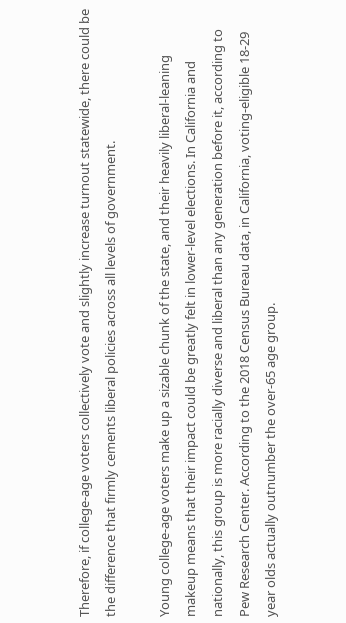Therefore, if college-age voters collectively vote and slightly increase turnout statewide, there could be the difference that firmly cements liberal policies across all levels of government.

Young college-age voters make up a sizable chunk of the state, and their heavily liberal-leaning makeup means that their impact could be greatly felt in lower-level elections. In California and nationally, this group is more racially diverse and liberal than any generation before it, according to Pew Research Center. According to the 2018 Census Bureau data, in California, voting-eligible 18-29 year olds actually outnumber the over-65 age group.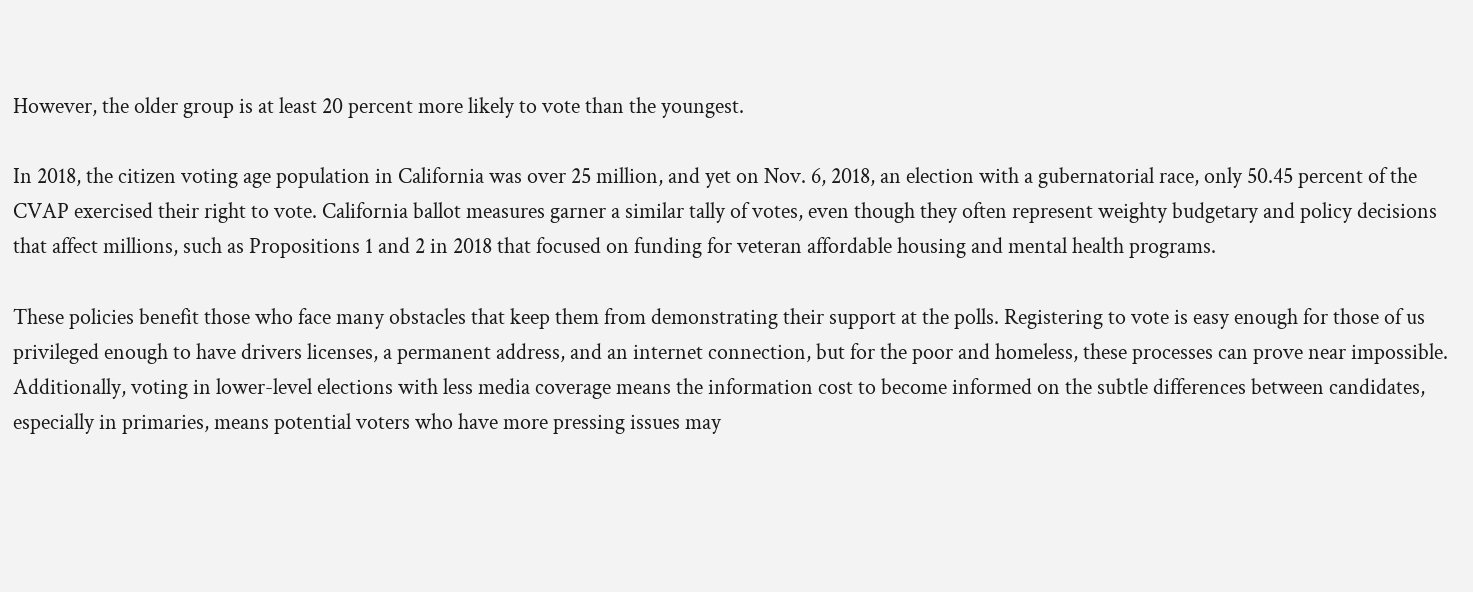However, the older group is at least 20 percent more likely to vote than the youngest.

In 2018, the citizen voting age population in California was over 25 million, and yet on Nov. 6, 2018, an election with a gubernatorial race, only 50.45 percent of the CVAP exercised their right to vote. California ballot measures garner a similar tally of votes, even though they often represent weighty budgetary and policy decisions that affect millions, such as Propositions 1 and 2 in 2018 that focused on funding for veteran affordable housing and mental health programs.

These policies benefit those who face many obstacles that keep them from demonstrating their support at the polls. Registering to vote is easy enough for those of us privileged enough to have drivers licenses, a permanent address, and an internet connection, but for the poor and homeless, these processes can prove near impossible. Additionally, voting in lower-level elections with less media coverage means the information cost to become informed on the subtle differences between candidates, especially in primaries, means potential voters who have more pressing issues may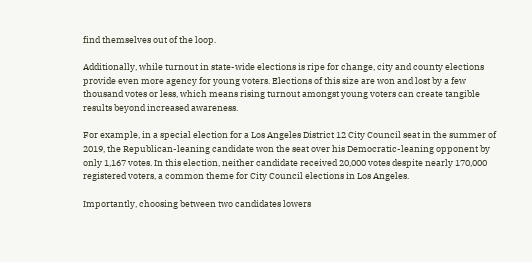find themselves out of the loop.

Additionally, while turnout in state-wide elections is ripe for change, city and county elections provide even more agency for young voters. Elections of this size are won and lost by a few thousand votes or less, which means rising turnout amongst young voters can create tangible results beyond increased awareness.

For example, in a special election for a Los Angeles District 12 City Council seat in the summer of 2019, the Republican-leaning candidate won the seat over his Democratic-leaning opponent by only 1,167 votes. In this election, neither candidate received 20,000 votes despite nearly 170,000 registered voters, a common theme for City Council elections in Los Angeles.

Importantly, choosing between two candidates lowers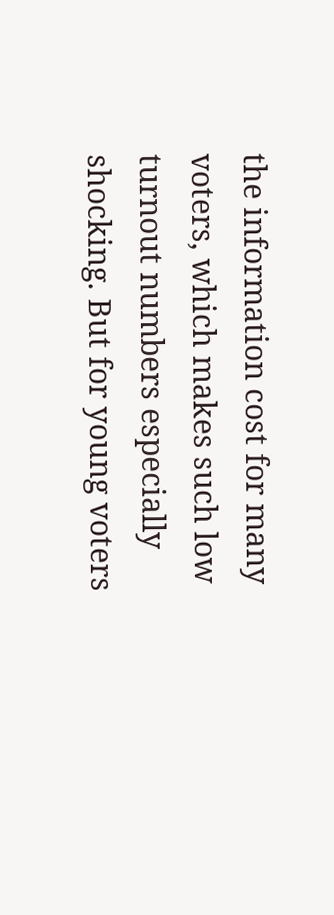the information cost for many voters, which makes such low turnout numbers especially shocking. But for young voters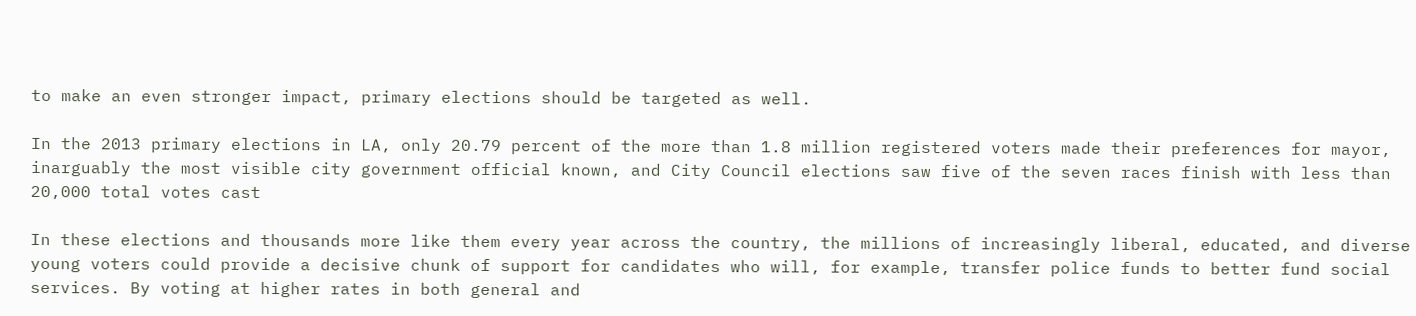to make an even stronger impact, primary elections should be targeted as well.

In the 2013 primary elections in LA, only 20.79 percent of the more than 1.8 million registered voters made their preferences for mayor, inarguably the most visible city government official known, and City Council elections saw five of the seven races finish with less than 20,000 total votes cast

In these elections and thousands more like them every year across the country, the millions of increasingly liberal, educated, and diverse young voters could provide a decisive chunk of support for candidates who will, for example, transfer police funds to better fund social services. By voting at higher rates in both general and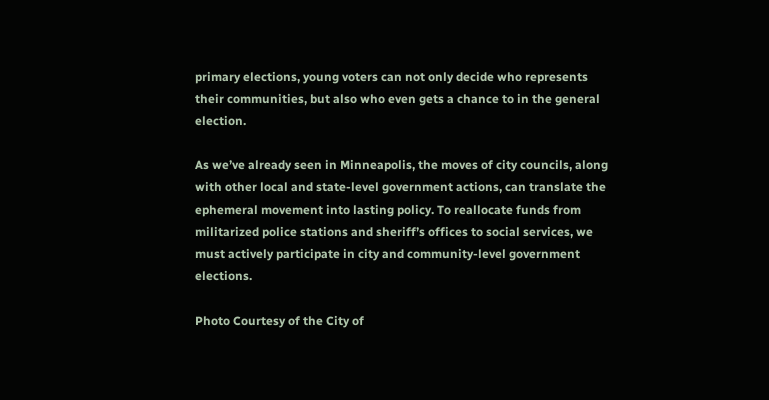primary elections, young voters can not only decide who represents their communities, but also who even gets a chance to in the general election.

As we’ve already seen in Minneapolis, the moves of city councils, along with other local and state-level government actions, can translate the ephemeral movement into lasting policy. To reallocate funds from militarized police stations and sheriff’s offices to social services, we must actively participate in city and community-level government elections.

Photo Courtesy of the City of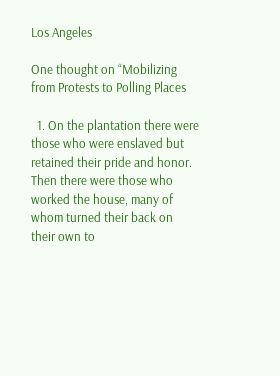Los Angeles

One thought on “Mobilizing from Protests to Polling Places

  1. On the plantation there were those who were enslaved but retained their pride and honor. Then there were those who worked the house, many of whom turned their back on their own to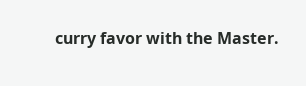curry favor with the Master.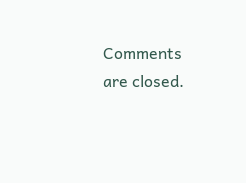Comments are closed.